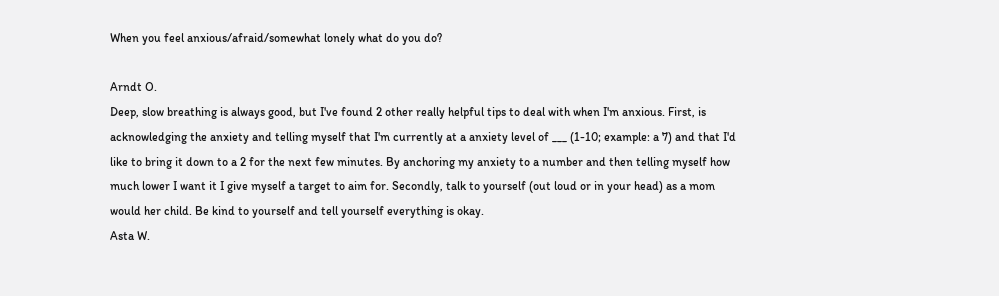When you feel anxious/afraid/somewhat lonely what do you do?

Arndt O.
Deep, slow breathing is always good, but I've found 2 other really helpful tips to deal with when I'm anxious. First, is acknowledging the anxiety and telling myself that I'm currently at a anxiety level of ___ (1-10; example: a 7) and that I'd like to bring it down to a 2 for the next few minutes. By anchoring my anxiety to a number and then telling myself how much lower I want it I give myself a target to aim for. Secondly, talk to yourself (out loud or in your head) as a mom would her child. Be kind to yourself and tell yourself everything is okay.
Asta W.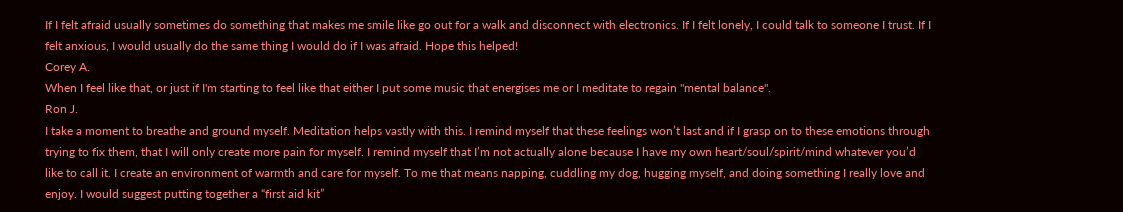If I felt afraid usually sometimes do something that makes me smile like go out for a walk and disconnect with electronics. If I felt lonely, I could talk to someone I trust. If I felt anxious, I would usually do the same thing I would do if I was afraid. Hope this helped!
Corey A.
When I feel like that, or just if I'm starting to feel like that either I put some music that energises me or I meditate to regain "mental balance".
Ron J.
I take a moment to breathe and ground myself. Meditation helps vastly with this. I remind myself that these feelings won’t last and if I grasp on to these emotions through trying to fix them, that I will only create more pain for myself. I remind myself that I’m not actually alone because I have my own heart/soul/spirit/mind whatever you’d like to call it. I create an environment of warmth and care for myself. To me that means napping, cuddling my dog, hugging myself, and doing something I really love and enjoy. I would suggest putting together a “first aid kit”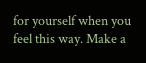for yourself when you feel this way. Make a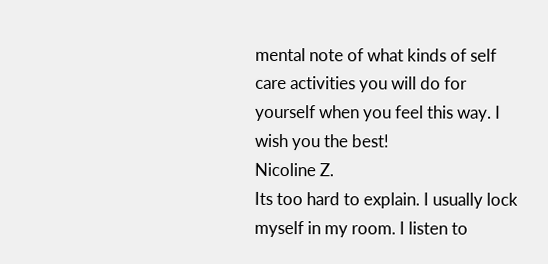mental note of what kinds of self care activities you will do for yourself when you feel this way. I wish you the best!
Nicoline Z.
Its too hard to explain. I usually lock myself in my room. I listen to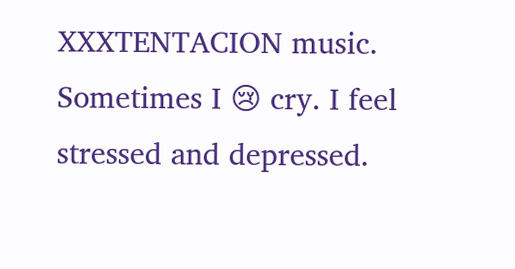XXXTENTACION music. Sometimes I 😢 cry. I feel stressed and depressed.